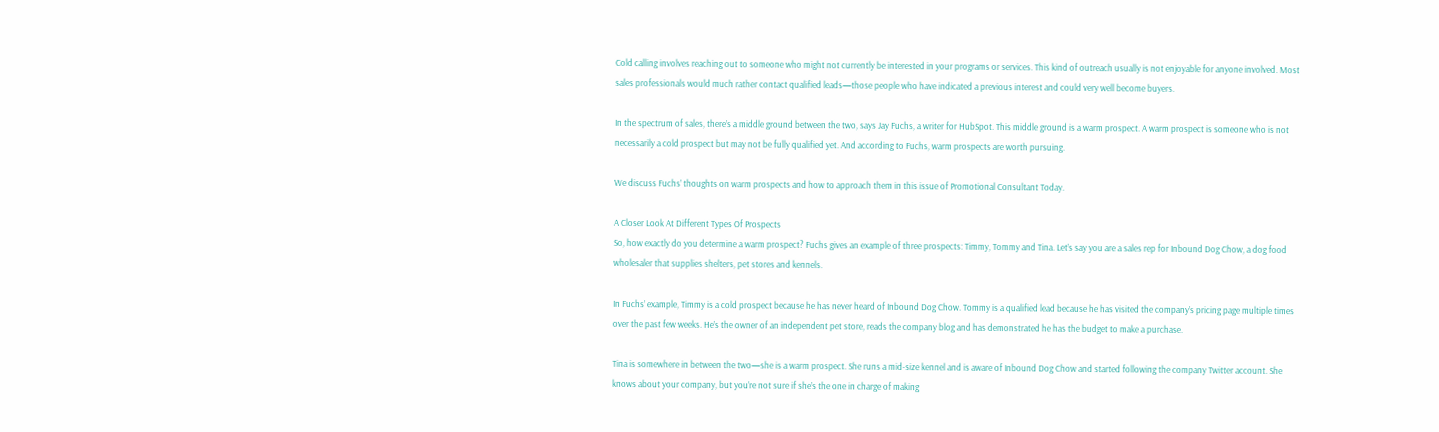Cold calling involves reaching out to someone who might not currently be interested in your programs or services. This kind of outreach usually is not enjoyable for anyone involved. Most sales professionals would much rather contact qualified leads—those people who have indicated a previous interest and could very well become buyers.

In the spectrum of sales, there’s a middle ground between the two, says Jay Fuchs, a writer for HubSpot. This middle ground is a warm prospect. A warm prospect is someone who is not necessarily a cold prospect but may not be fully qualified yet. And according to Fuchs, warm prospects are worth pursuing.

We discuss Fuchs’ thoughts on warm prospects and how to approach them in this issue of Promotional Consultant Today.

A Closer Look At Different Types Of Prospects
So, how exactly do you determine a warm prospect? Fuchs gives an example of three prospects: Timmy, Tommy and Tina. Let’s say you are a sales rep for Inbound Dog Chow, a dog food wholesaler that supplies shelters, pet stores and kennels.

In Fuchs’ example, Timmy is a cold prospect because he has never heard of Inbound Dog Chow. Tommy is a qualified lead because he has visited the company’s pricing page multiple times over the past few weeks. He’s the owner of an independent pet store, reads the company blog and has demonstrated he has the budget to make a purchase.

Tina is somewhere in between the two—she is a warm prospect. She runs a mid-size kennel and is aware of Inbound Dog Chow and started following the company Twitter account. She knows about your company, but you’re not sure if she’s the one in charge of making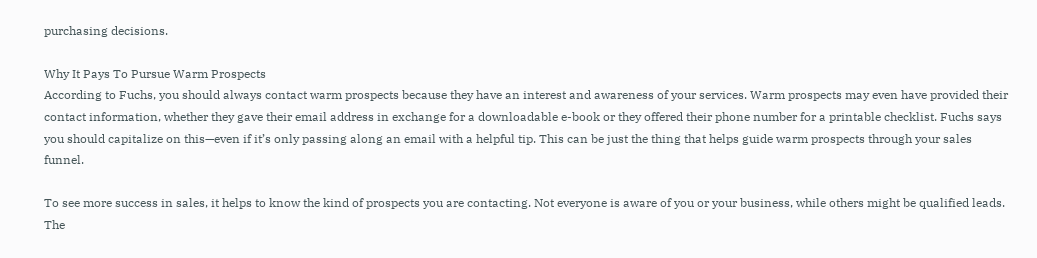purchasing decisions.

Why It Pays To Pursue Warm Prospects
According to Fuchs, you should always contact warm prospects because they have an interest and awareness of your services. Warm prospects may even have provided their contact information, whether they gave their email address in exchange for a downloadable e-book or they offered their phone number for a printable checklist. Fuchs says you should capitalize on this—even if it’s only passing along an email with a helpful tip. This can be just the thing that helps guide warm prospects through your sales funnel.

To see more success in sales, it helps to know the kind of prospects you are contacting. Not everyone is aware of you or your business, while others might be qualified leads. The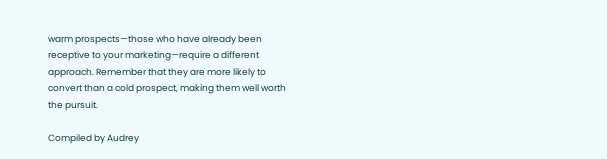warm prospects—those who have already been receptive to your marketing—require a different approach. Remember that they are more likely to convert than a cold prospect, making them well worth the pursuit.

Compiled by Audrey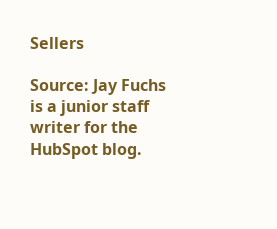Sellers

Source: Jay Fuchs is a junior staff writer for the HubSpot blog.